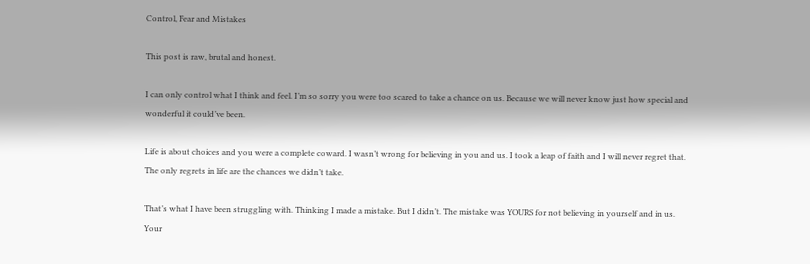Control, Fear and Mistakes

This post is raw, brutal and honest.

I can only control what I think and feel. I’m so sorry you were too scared to take a chance on us. Because we will never know just how special and wonderful it could’ve been.

Life is about choices and you were a complete coward. I wasn’t wrong for believing in you and us. I took a leap of faith and I will never regret that.  The only regrets in life are the chances we didn’t take.

That’s what I have been struggling with. Thinking I made a mistake. But I didn’t. The mistake was YOURS for not believing in yourself and in us. Your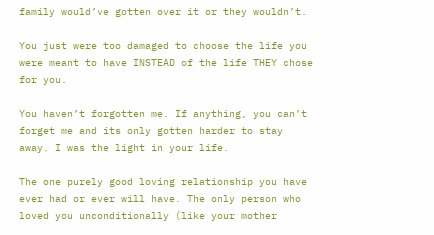family would’ve gotten over it or they wouldn’t.

You just were too damaged to choose the life you were meant to have INSTEAD of the life THEY chose for you.

You haven’t forgotten me. If anything, you can’t forget me and its only gotten harder to stay away. I was the light in your life.

The one purely good loving relationship you have ever had or ever will have. The only person who loved you unconditionally (like your mother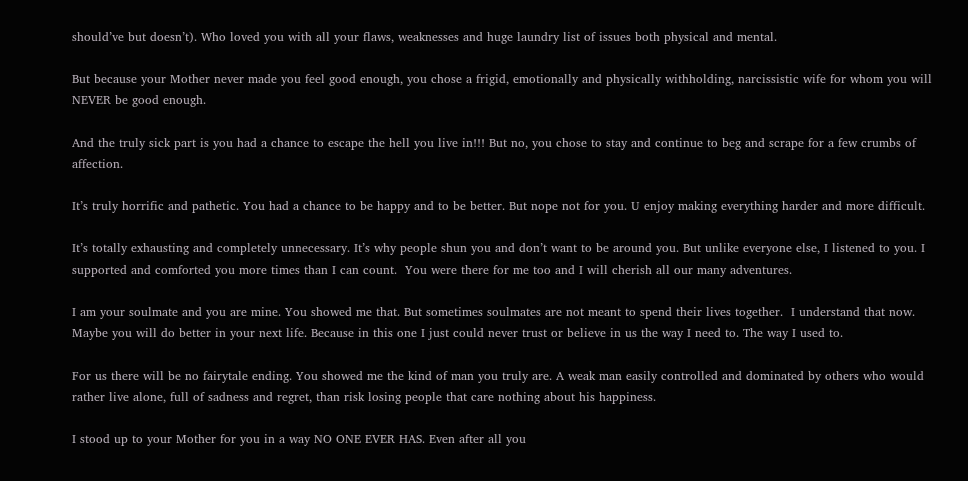should’ve but doesn’t). Who loved you with all your flaws, weaknesses and huge laundry list of issues both physical and mental.

But because your Mother never made you feel good enough, you chose a frigid, emotionally and physically withholding, narcissistic wife for whom you will NEVER be good enough.

And the truly sick part is you had a chance to escape the hell you live in!!! But no, you chose to stay and continue to beg and scrape for a few crumbs of affection.

It’s truly horrific and pathetic. You had a chance to be happy and to be better. But nope not for you. U enjoy making everything harder and more difficult.

It’s totally exhausting and completely unnecessary. It’s why people shun you and don’t want to be around you. But unlike everyone else, I listened to you. I supported and comforted you more times than I can count.  You were there for me too and I will cherish all our many adventures.

I am your soulmate and you are mine. You showed me that. But sometimes soulmates are not meant to spend their lives together.  I understand that now.  Maybe you will do better in your next life. Because in this one I just could never trust or believe in us the way I need to. The way I used to.

For us there will be no fairytale ending. You showed me the kind of man you truly are. A weak man easily controlled and dominated by others who would rather live alone, full of sadness and regret, than risk losing people that care nothing about his happiness.

I stood up to your Mother for you in a way NO ONE EVER HAS. Even after all you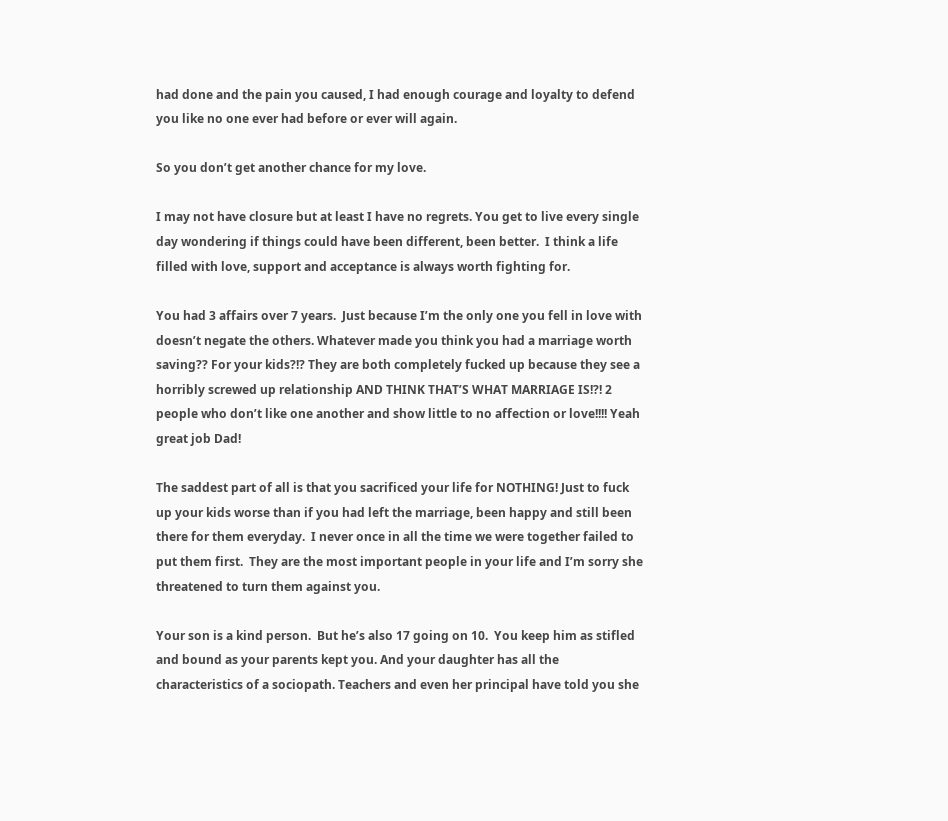had done and the pain you caused, I had enough courage and loyalty to defend you like no one ever had before or ever will again.

So you don’t get another chance for my love.

I may not have closure but at least I have no regrets. You get to live every single day wondering if things could have been different, been better.  I think a life filled with love, support and acceptance is always worth fighting for.

You had 3 affairs over 7 years.  Just because I’m the only one you fell in love with doesn’t negate the others. Whatever made you think you had a marriage worth saving?? For your kids?!? They are both completely fucked up because they see a horribly screwed up relationship AND THINK THAT’S WHAT MARRIAGE IS!?! 2 people who don’t like one another and show little to no affection or love!!!! Yeah great job Dad!

The saddest part of all is that you sacrificed your life for NOTHING! Just to fuck up your kids worse than if you had left the marriage, been happy and still been there for them everyday.  I never once in all the time we were together failed to put them first.  They are the most important people in your life and I’m sorry she threatened to turn them against you.

Your son is a kind person.  But he’s also 17 going on 10.  You keep him as stifled and bound as your parents kept you. And your daughter has all the characteristics of a sociopath. Teachers and even her principal have told you she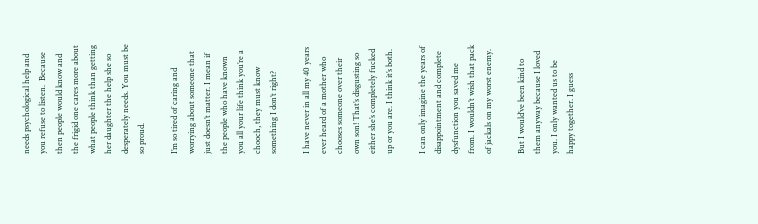needs psychological help and you refuse to listen.  Because then people would know and the frigid one cares more about what people think than getting her daughter the help she so desperately needs. You must be so proud.

I’m so tired of caring and worrying about someone that just doesn’t matter. I mean if the people who have known you all your life think you’re a chooch, they must know something I don’t right?

I have never in all my 40 years ever heard of a mother who chooses someone over their own son! That’s disgusting so either she’s completely fucked up or you are. I think it’s both.

I can only imagine the years of disappointment and complete dysfunction you saved me from. I wouldn’t wish that pack of jackals on my worst enemy.

But I would’ve been kind to them anyway because I loved you. I only wanted us to be happy together. I guess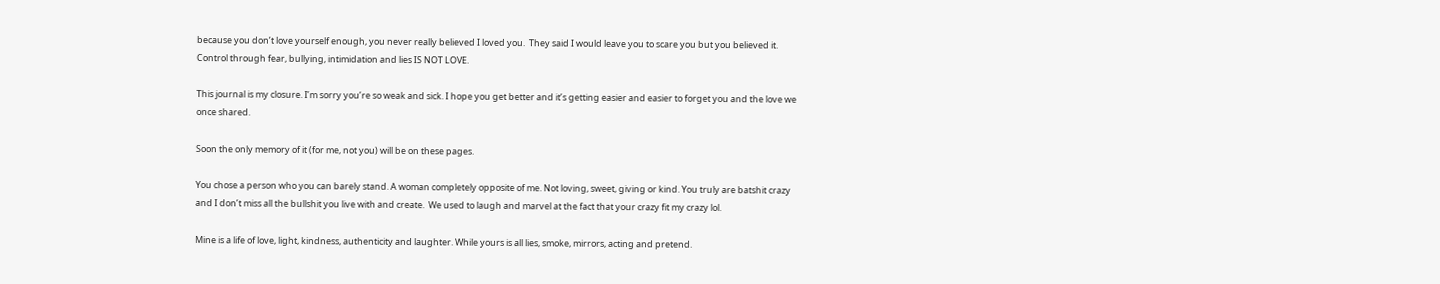because you don’t love yourself enough, you never really believed I loved you.  They said I would leave you to scare you but you believed it.  Control through fear, bullying, intimidation and lies IS NOT LOVE.

This journal is my closure. I’m sorry you’re so weak and sick. I hope you get better and it’s getting easier and easier to forget you and the love we once shared.

Soon the only memory of it (for me, not you) will be on these pages.

You chose a person who you can barely stand. A woman completely opposite of me. Not loving, sweet, giving or kind. You truly are batshit crazy and I don’t miss all the bullshit you live with and create.  We used to laugh and marvel at the fact that your crazy fit my crazy lol.

Mine is a life of love, light, kindness, authenticity and laughter. While yours is all lies, smoke, mirrors, acting and pretend.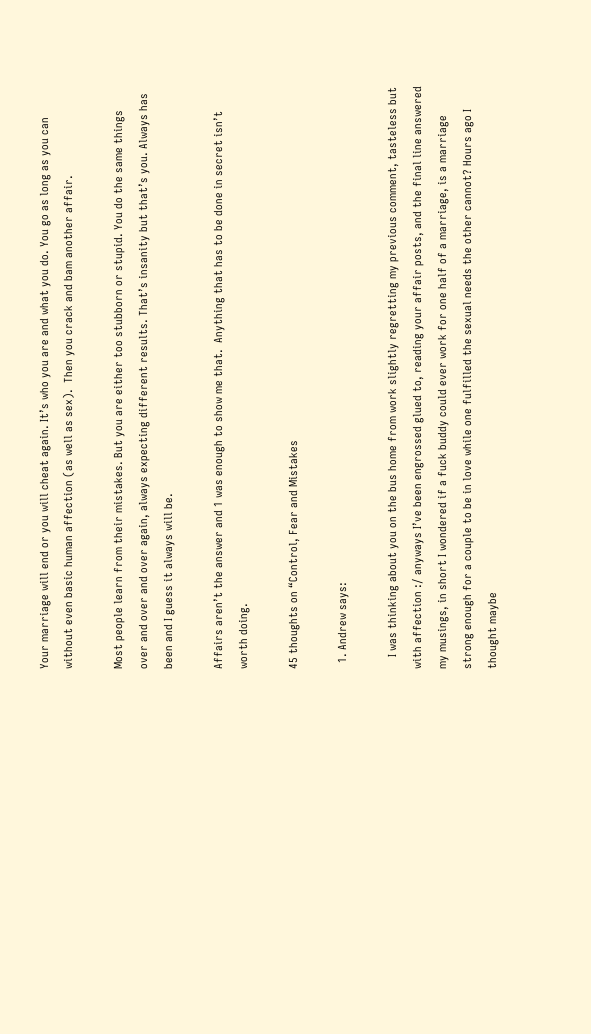Your marriage will end or you will cheat again. It’s who you are and what you do. You go as long as you can without even basic human affection (as well as sex).  Then you crack and bam another affair.

Most people learn from their mistakes. But you are either too stubborn or stupid. You do the same things over and over and over again, always expecting different results. That’s insanity but that’s you. Always has been and I guess it always will be.

Affairs aren’t the answer and 1 was enough to show me that.  Anything that has to be done in secret isn’t worth doing.

45 thoughts on “Control, Fear and Mistakes

  1. Andrew says:

    I was thinking about you on the bus home from work slightly regretting my previous comment, tasteless but with affection :/ anyways I’ve been engrossed glued to, reading your affair posts, and the final line answered my musings, in short I wondered if a fuck buddy could ever work for one half of a marriage, is a marriage strong enough for a couple to be in love while one fulfilled the sexual needs the other cannot? Hours ago I thought maybe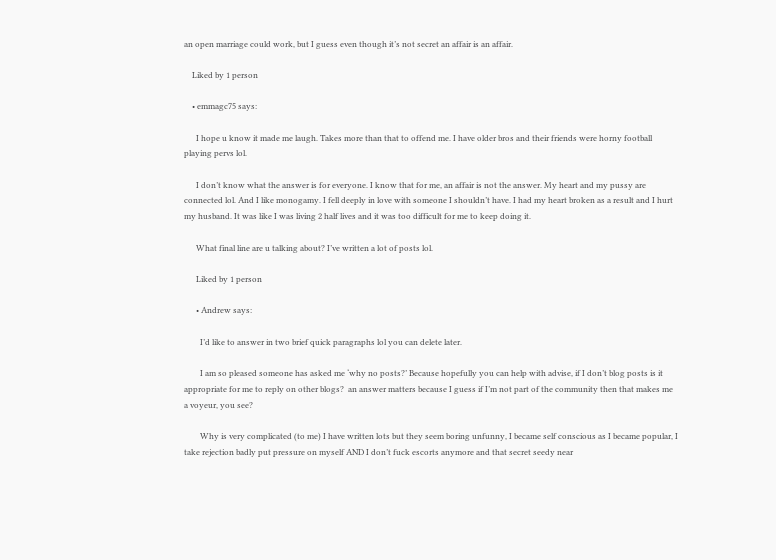an open marriage could work, but I guess even though it’s not secret an affair is an affair.

    Liked by 1 person

    • emmagc75 says:

      I hope u know it made me laugh. Takes more than that to offend me. I have older bros and their friends were horny football playing pervs lol.

      I don’t know what the answer is for everyone. I know that for me, an affair is not the answer. My heart and my pussy are connected lol. And I like monogamy. I fell deeply in love with someone I shouldn’t have. I had my heart broken as a result and I hurt my husband. It was like I was living 2 half lives and it was too difficult for me to keep doing it.

      What final line are u talking about? I’ve written a lot of posts lol.

      Liked by 1 person

      • Andrew says:

        I’d like to answer in two brief quick paragraphs lol you can delete later.

        I am so pleased someone has asked me ‘why no posts?’ Because hopefully you can help with advise, if I don’t blog posts is it appropriate for me to reply on other blogs?  an answer matters because I guess if I’m not part of the community then that makes me a voyeur, you see?

        Why is very complicated (to me) I have written lots but they seem boring unfunny, I became self conscious as I became popular, I take rejection badly put pressure on myself AND I don’t fuck escorts anymore and that secret seedy near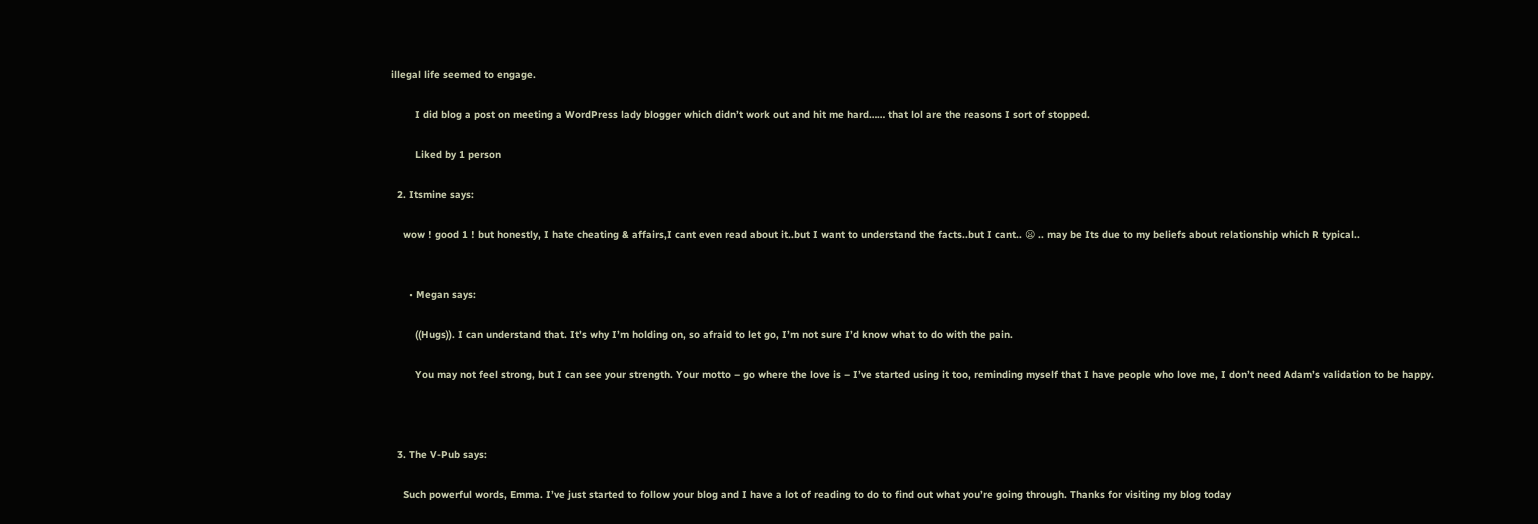illegal life seemed to engage.

        I did blog a post on meeting a WordPress lady blogger which didn’t work out and hit me hard…… that lol are the reasons I sort of stopped.

        Liked by 1 person

  2. Itsmine says:

    wow ! good 1 ! but honestly, I hate cheating & affairs,I cant even read about it..but I want to understand the facts..but I cant.. 😦 .. may be Its due to my beliefs about relationship which R typical..


      • Megan says:

        ((Hugs)). I can understand that. It’s why I’m holding on, so afraid to let go, I’m not sure I’d know what to do with the pain.

        You may not feel strong, but I can see your strength. Your motto – go where the love is – I’ve started using it too, reminding myself that I have people who love me, I don’t need Adam’s validation to be happy.



  3. The V-Pub says:

    Such powerful words, Emma. I’ve just started to follow your blog and I have a lot of reading to do to find out what you’re going through. Thanks for visiting my blog today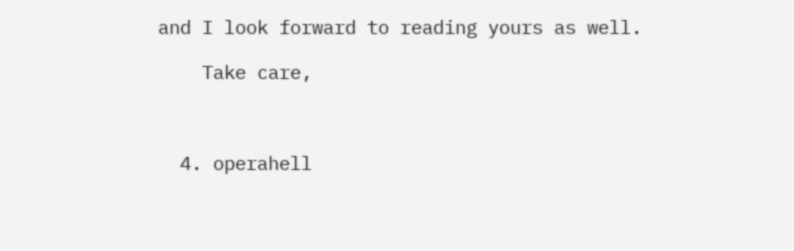and I look forward to reading yours as well.

    Take care,



  4. operahell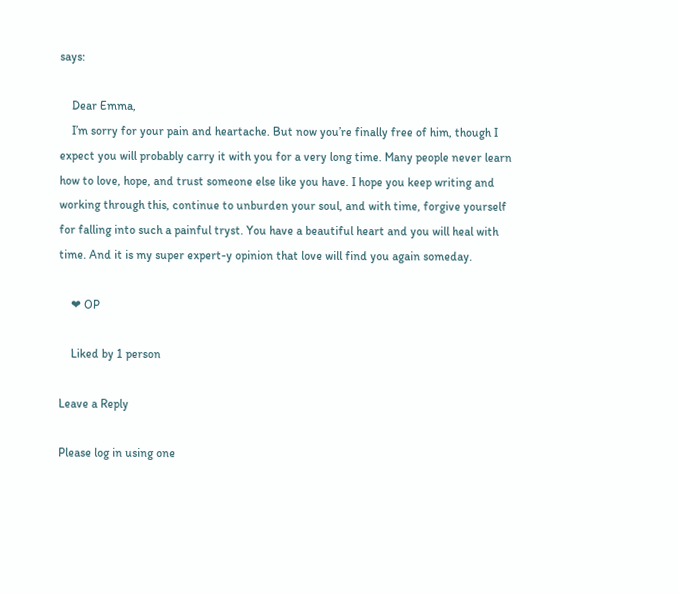says:

    Dear Emma,
    I’m sorry for your pain and heartache. But now you’re finally free of him, though I expect you will probably carry it with you for a very long time. Many people never learn how to love, hope, and trust someone else like you have. I hope you keep writing and working through this, continue to unburden your soul, and with time, forgive yourself for falling into such a painful tryst. You have a beautiful heart and you will heal with time. And it is my super expert-y opinion that love will find you again someday.

    ❤ OP

    Liked by 1 person

Leave a Reply

Please log in using one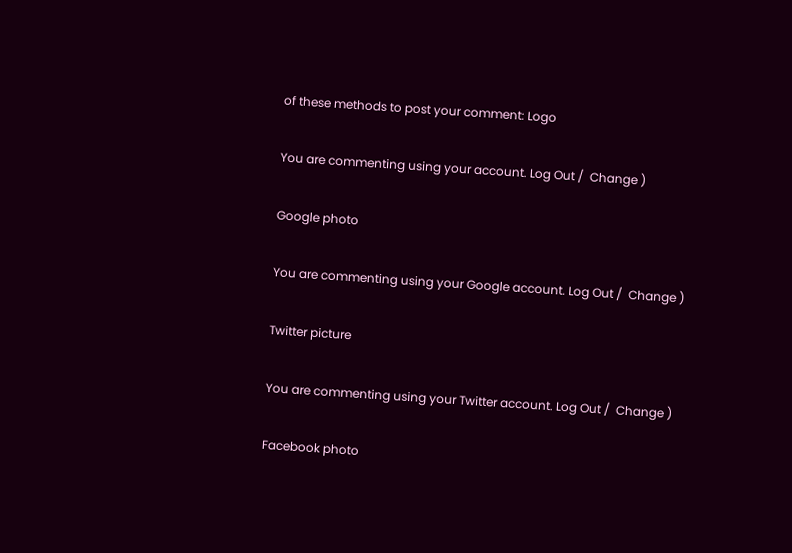of these methods to post your comment: Logo

You are commenting using your account. Log Out /  Change )

Google photo

You are commenting using your Google account. Log Out /  Change )

Twitter picture

You are commenting using your Twitter account. Log Out /  Change )

Facebook photo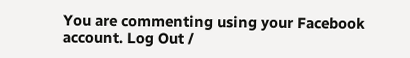You are commenting using your Facebook account. Log Out /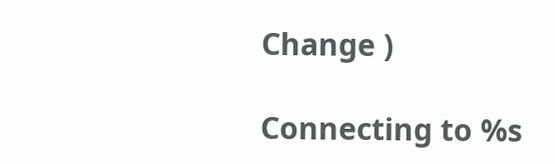Change )

Connecting to %s